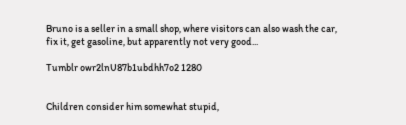Bruno is a seller in a small shop, where visitors can also wash the car, fix it, get gasoline, but apparently not very good...

Tumblr owr2lnU87b1ubdhh7o2 1280


Children consider him somewhat stupid,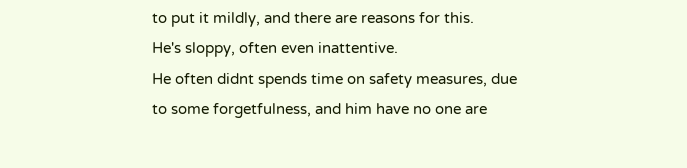to put it mildly, and there are reasons for this.
He's sloppy, often even inattentive.
He often didnt spends time on safety measures, due to some forgetfulness, and him have no one are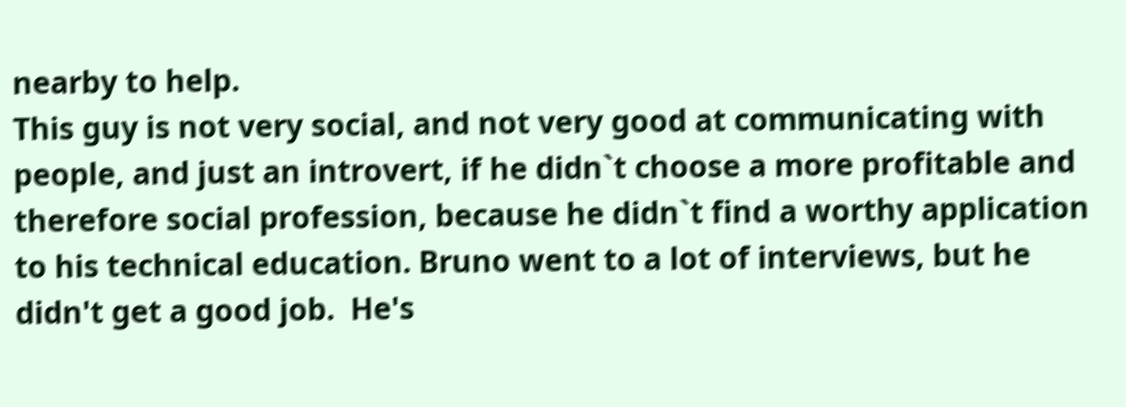nearby to help.
This guy is not very social, and not very good at communicating with people, and just an introvert, if he didn`t choose a more profitable and therefore social profession, because he didn`t find a worthy application to his technical education. Bruno went to a lot of interviews, but he didn't get a good job.  He's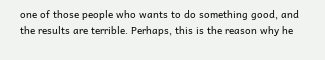one of those people who wants to do something good, and the results are terrible. Perhaps, this is the reason why he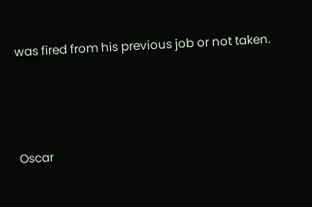was fired from his previous job or not taken.



Oscar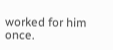worked for him once.